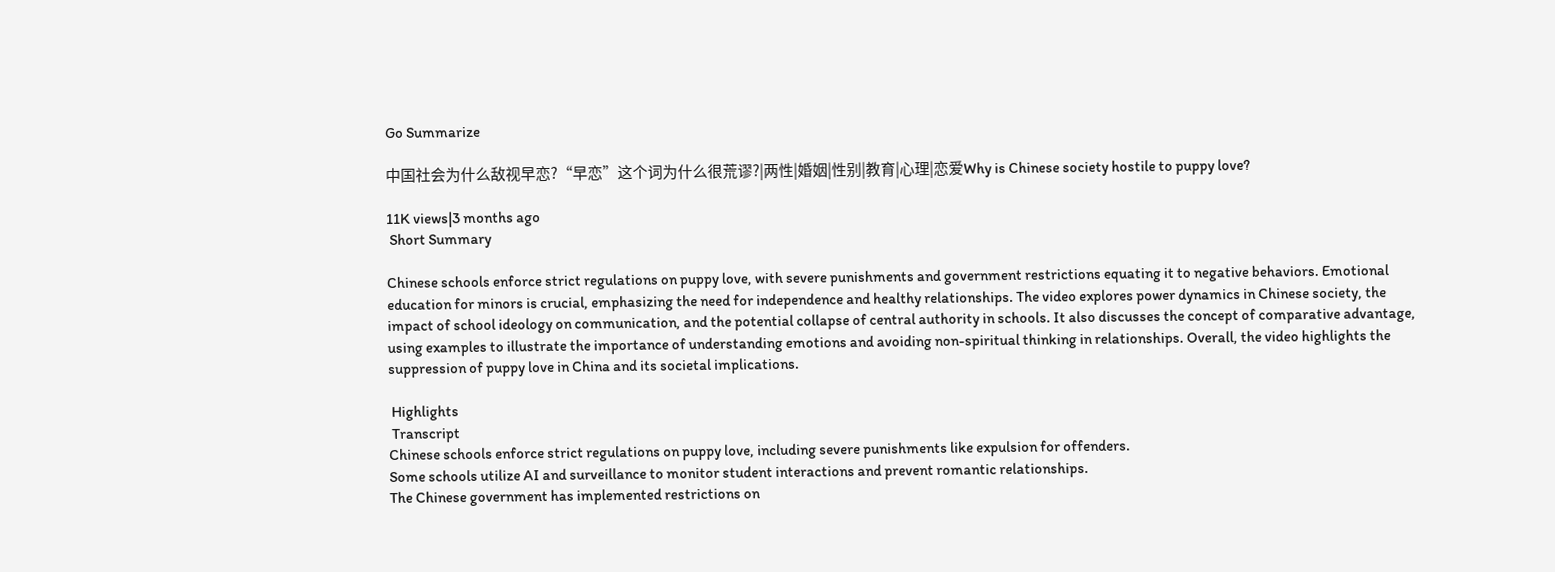Go Summarize

中国社会为什么敌视早恋?“早恋”这个词为什么很荒谬?|两性|婚姻|性别|教育|心理|恋爱Why is Chinese society hostile to puppy love?

11K views|3 months ago
 Short Summary

Chinese schools enforce strict regulations on puppy love, with severe punishments and government restrictions equating it to negative behaviors. Emotional education for minors is crucial, emphasizing the need for independence and healthy relationships. The video explores power dynamics in Chinese society, the impact of school ideology on communication, and the potential collapse of central authority in schools. It also discusses the concept of comparative advantage, using examples to illustrate the importance of understanding emotions and avoiding non-spiritual thinking in relationships. Overall, the video highlights the suppression of puppy love in China and its societal implications.

 Highlights
 Transcript
Chinese schools enforce strict regulations on puppy love, including severe punishments like expulsion for offenders.
Some schools utilize AI and surveillance to monitor student interactions and prevent romantic relationships.
The Chinese government has implemented restrictions on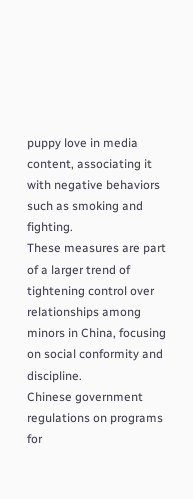puppy love in media content, associating it with negative behaviors such as smoking and fighting.
These measures are part of a larger trend of tightening control over relationships among minors in China, focusing on social conformity and discipline.
Chinese government regulations on programs for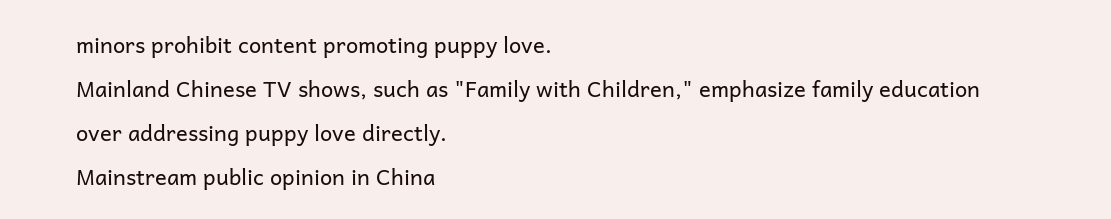minors prohibit content promoting puppy love.
Mainland Chinese TV shows, such as "Family with Children," emphasize family education over addressing puppy love directly.
Mainstream public opinion in China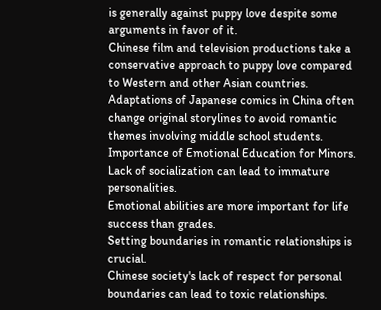is generally against puppy love despite some arguments in favor of it.
Chinese film and television productions take a conservative approach to puppy love compared to Western and other Asian countries.
Adaptations of Japanese comics in China often change original storylines to avoid romantic themes involving middle school students.
Importance of Emotional Education for Minors.
Lack of socialization can lead to immature personalities.
Emotional abilities are more important for life success than grades.
Setting boundaries in romantic relationships is crucial.
Chinese society's lack of respect for personal boundaries can lead to toxic relationships.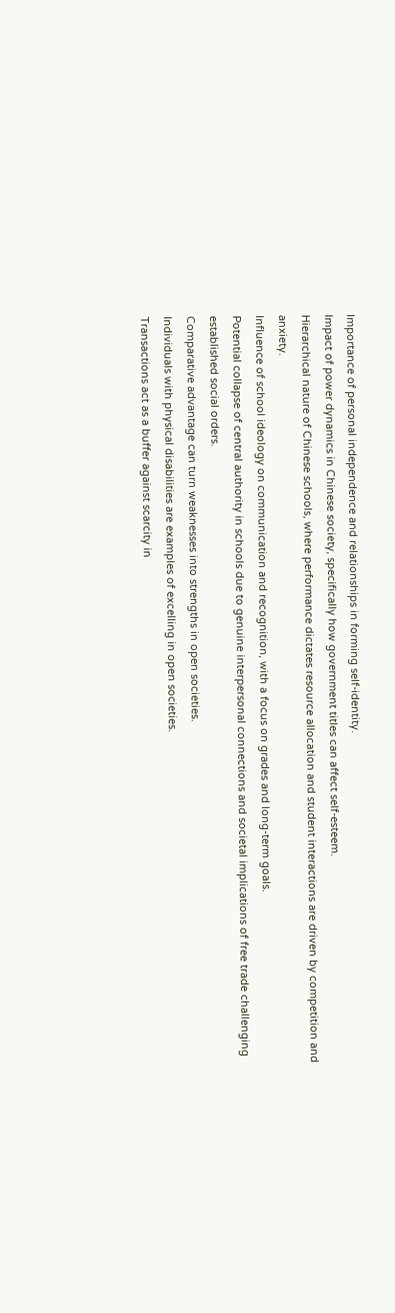Importance of personal independence and relationships in forming self-identity.
Impact of power dynamics in Chinese society, specifically how government titles can affect self-esteem.
Hierarchical nature of Chinese schools, where performance dictates resource allocation and student interactions are driven by competition and anxiety.
Influence of school ideology on communication and recognition, with a focus on grades and long-term goals.
Potential collapse of central authority in schools due to genuine interpersonal connections and societal implications of free trade challenging established social orders.
Comparative advantage can turn weaknesses into strengths in open societies.
Individuals with physical disabilities are examples of excelling in open societies.
Transactions act as a buffer against scarcity in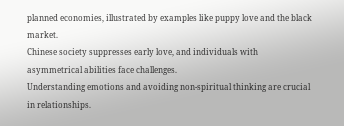planned economies, illustrated by examples like puppy love and the black market.
Chinese society suppresses early love, and individuals with asymmetrical abilities face challenges.
Understanding emotions and avoiding non-spiritual thinking are crucial in relationships.